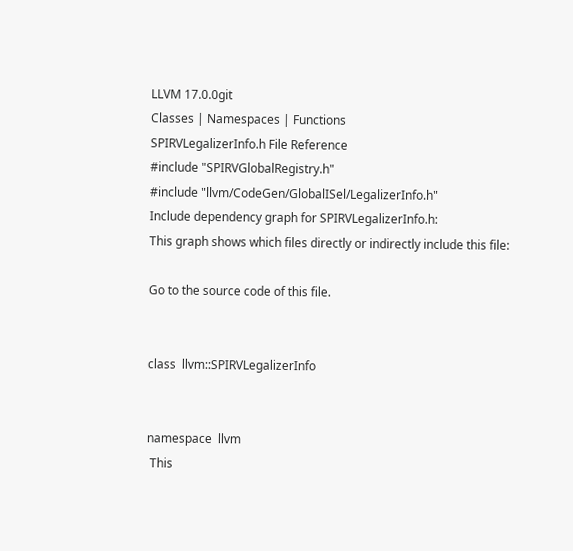LLVM 17.0.0git
Classes | Namespaces | Functions
SPIRVLegalizerInfo.h File Reference
#include "SPIRVGlobalRegistry.h"
#include "llvm/CodeGen/GlobalISel/LegalizerInfo.h"
Include dependency graph for SPIRVLegalizerInfo.h:
This graph shows which files directly or indirectly include this file:

Go to the source code of this file.


class  llvm::SPIRVLegalizerInfo


namespace  llvm
 This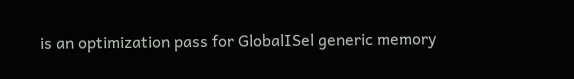is an optimization pass for GlobalISel generic memory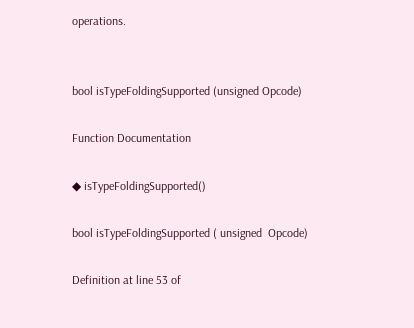operations.


bool isTypeFoldingSupported (unsigned Opcode)

Function Documentation

◆ isTypeFoldingSupported()

bool isTypeFoldingSupported ( unsigned  Opcode)

Definition at line 53 of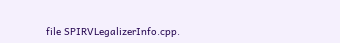file SPIRVLegalizerInfo.cpp.